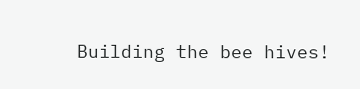Building the bee hives!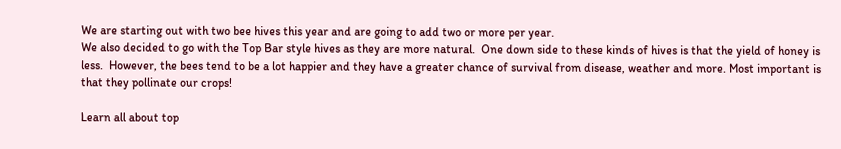We are starting out with two bee hives this year and are going to add two or more per year.
We also decided to go with the Top Bar style hives as they are more natural.  One down side to these kinds of hives is that the yield of honey is less.  However, the bees tend to be a lot happier and they have a greater chance of survival from disease, weather and more. Most important is that they pollinate our crops!

Learn all about top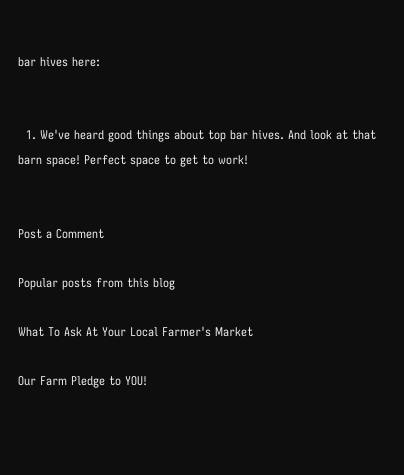bar hives here:


  1. We've heard good things about top bar hives. And look at that barn space! Perfect space to get to work!


Post a Comment

Popular posts from this blog

What To Ask At Your Local Farmer's Market

Our Farm Pledge to YOU!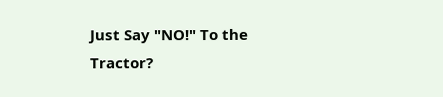Just Say "NO!" To the Tractor?